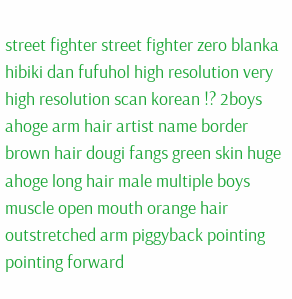street fighter street fighter zero blanka hibiki dan fufuhol high resolution very high resolution scan korean !? 2boys ahoge arm hair artist name border brown hair dougi fangs green skin huge ahoge long hair male multiple boys muscle open mouth orange hair outstretched arm piggyback pointing pointing forward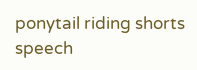ponytail riding shorts speech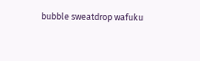bubble sweatdrop wafuku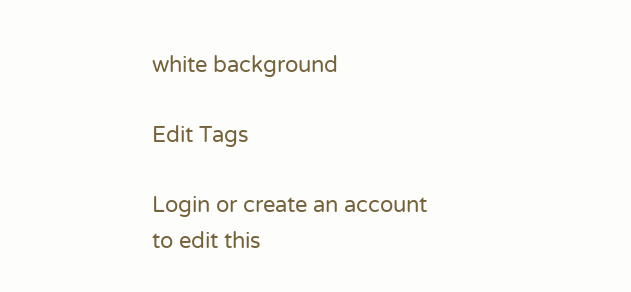white background

Edit Tags

Login or create an account to edit this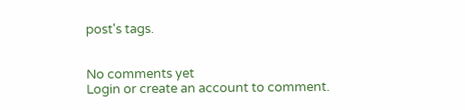post's tags.


No comments yet
Login or create an account to comment.